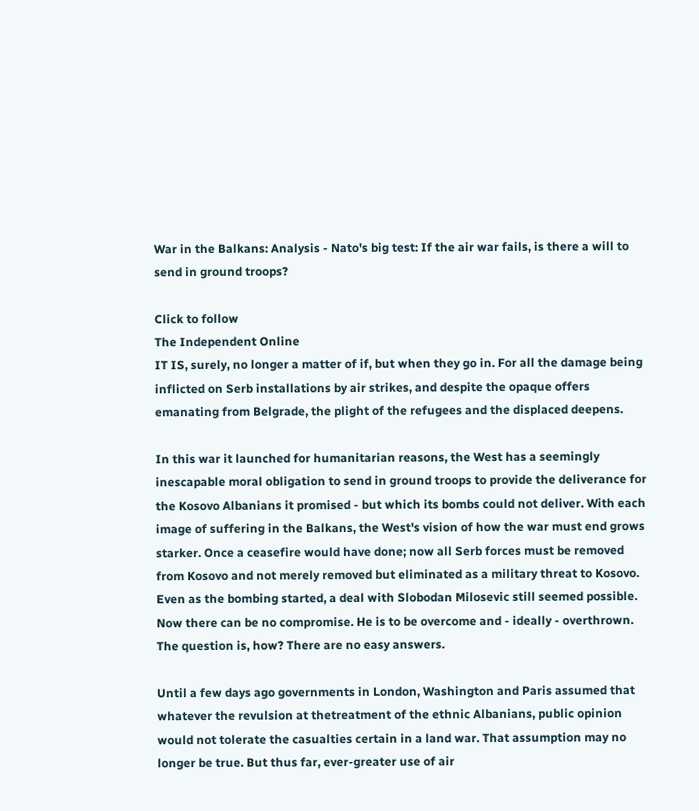War in the Balkans: Analysis - Nato's big test: If the air war fails, is there a will to send in ground troops?

Click to follow
The Independent Online
IT IS, surely, no longer a matter of if, but when they go in. For all the damage being inflicted on Serb installations by air strikes, and despite the opaque offers emanating from Belgrade, the plight of the refugees and the displaced deepens.

In this war it launched for humanitarian reasons, the West has a seemingly inescapable moral obligation to send in ground troops to provide the deliverance for the Kosovo Albanians it promised - but which its bombs could not deliver. With each image of suffering in the Balkans, the West's vision of how the war must end grows starker. Once a ceasefire would have done; now all Serb forces must be removed from Kosovo and not merely removed but eliminated as a military threat to Kosovo. Even as the bombing started, a deal with Slobodan Milosevic still seemed possible. Now there can be no compromise. He is to be overcome and - ideally - overthrown. The question is, how? There are no easy answers.

Until a few days ago governments in London, Washington and Paris assumed that whatever the revulsion at thetreatment of the ethnic Albanians, public opinion would not tolerate the casualties certain in a land war. That assumption may no longer be true. But thus far, ever-greater use of air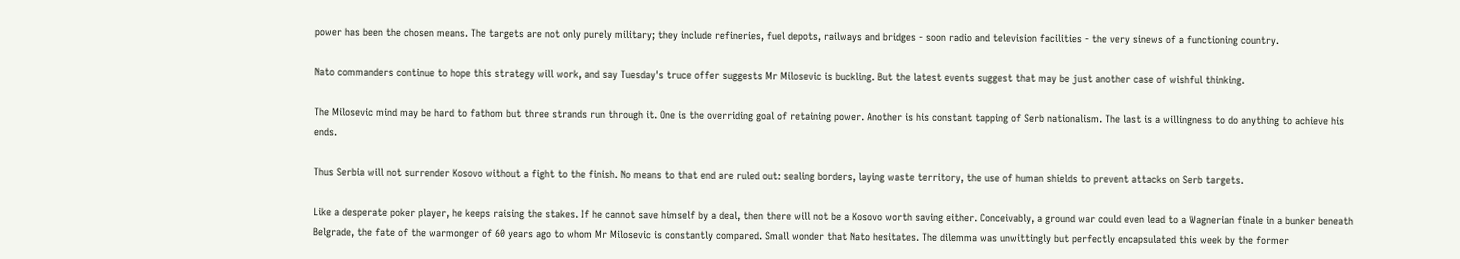power has been the chosen means. The targets are not only purely military; they include refineries, fuel depots, railways and bridges - soon radio and television facilities - the very sinews of a functioning country.

Nato commanders continue to hope this strategy will work, and say Tuesday's truce offer suggests Mr Milosevic is buckling. But the latest events suggest that may be just another case of wishful thinking.

The Milosevic mind may be hard to fathom but three strands run through it. One is the overriding goal of retaining power. Another is his constant tapping of Serb nationalism. The last is a willingness to do anything to achieve his ends.

Thus Serbia will not surrender Kosovo without a fight to the finish. No means to that end are ruled out: sealing borders, laying waste territory, the use of human shields to prevent attacks on Serb targets.

Like a desperate poker player, he keeps raising the stakes. If he cannot save himself by a deal, then there will not be a Kosovo worth saving either. Conceivably, a ground war could even lead to a Wagnerian finale in a bunker beneath Belgrade, the fate of the warmonger of 60 years ago to whom Mr Milosevic is constantly compared. Small wonder that Nato hesitates. The dilemma was unwittingly but perfectly encapsulated this week by the former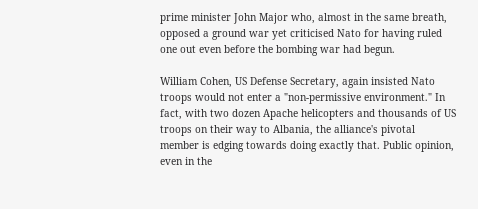prime minister John Major who, almost in the same breath, opposed a ground war yet criticised Nato for having ruled one out even before the bombing war had begun.

William Cohen, US Defense Secretary, again insisted Nato troops would not enter a "non-permissive environment." In fact, with two dozen Apache helicopters and thousands of US troops on their way to Albania, the alliance's pivotal member is edging towards doing exactly that. Public opinion, even in the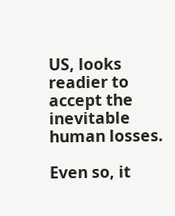US, looks readier to accept the inevitable human losses.

Even so, it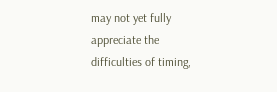may not yet fully appreciate the difficulties of timing,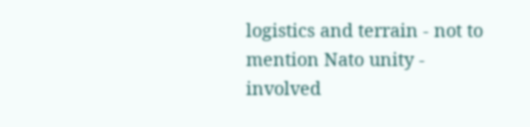logistics and terrain - not to mention Nato unity - involved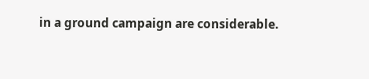in a ground campaign are considerable.